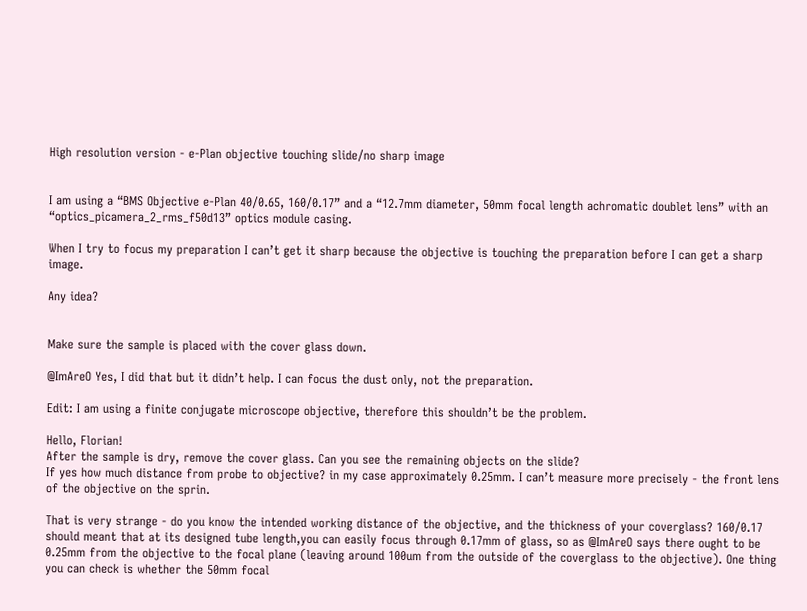High resolution version - e-Plan objective touching slide/no sharp image


I am using a “BMS Objective e-Plan 40/0.65, 160/0.17” and a “12.7mm diameter, 50mm focal length achromatic doublet lens” with an “optics_picamera_2_rms_f50d13” optics module casing.

When I try to focus my preparation I can’t get it sharp because the objective is touching the preparation before I can get a sharp image.

Any idea?


Make sure the sample is placed with the cover glass down.

@ImAreO Yes, I did that but it didn’t help. I can focus the dust only, not the preparation.

Edit: I am using a finite conjugate microscope objective, therefore this shouldn’t be the problem.

Hello, Florian!
After the sample is dry, remove the cover glass. Can you see the remaining objects on the slide?
If yes how much distance from probe to objective? in my case approximately 0.25mm. I can’t measure more precisely - the front lens of the objective on the sprin.

That is very strange - do you know the intended working distance of the objective, and the thickness of your coverglass? 160/0.17 should meant that at its designed tube length,you can easily focus through 0.17mm of glass, so as @ImAreO says there ought to be 0.25mm from the objective to the focal plane (leaving around 100um from the outside of the coverglass to the objective). One thing you can check is whether the 50mm focal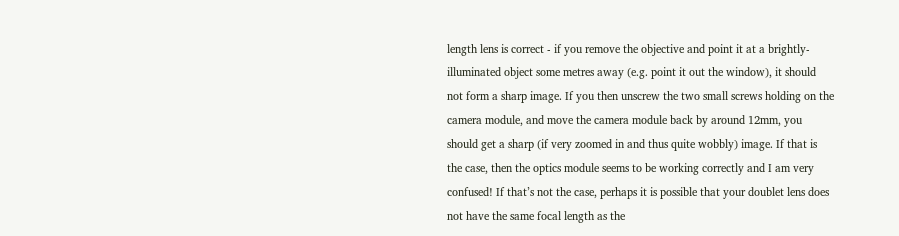length lens is correct - if you remove the objective and point it at a brightly-illuminated object some metres away (e.g. point it out the window), it should not form a sharp image. If you then unscrew the two small screws holding on the camera module, and move the camera module back by around 12mm, you should get a sharp (if very zoomed in and thus quite wobbly) image. If that is the case, then the optics module seems to be working correctly and I am very confused! If that’s not the case, perhaps it is possible that your doublet lens does not have the same focal length as the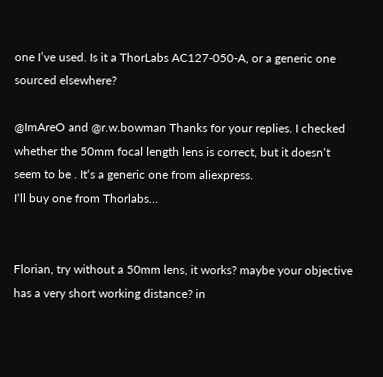one I’ve used. Is it a ThorLabs AC127-050-A, or a generic one sourced elsewhere?

@ImAreO and @r.w.bowman Thanks for your replies. I checked whether the 50mm focal length lens is correct, but it doesn‘t seem to be . It‘s a generic one from aliexpress.
I‘ll buy one from Thorlabs…


Florian, try without a 50mm lens, it works? maybe your objective has a very short working distance? in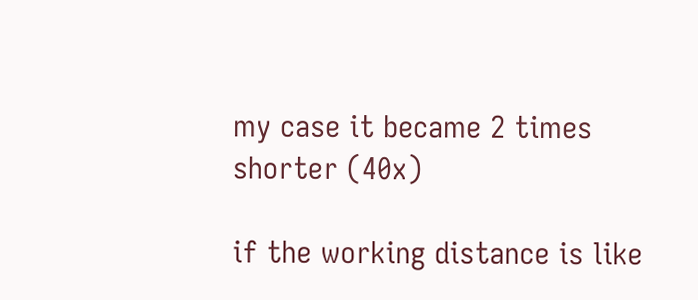my case it became 2 times shorter (40x)

if the working distance is like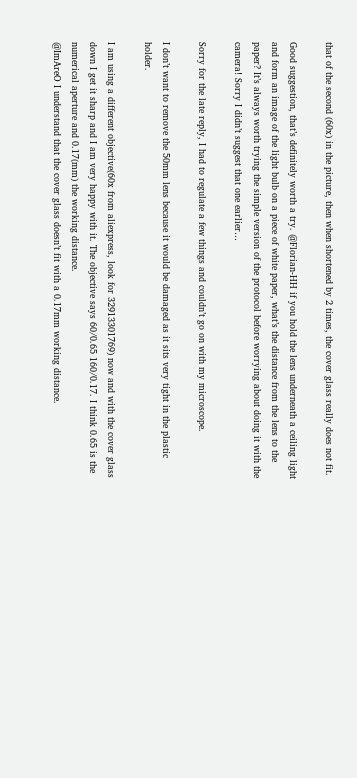that of the second (60x) in the picture, then when shortened by 2 times, the cover glass really does not fit.

Good suggestion, that’s definitely worth a try. @Florian-HH if you hold the lens underneath a ceiling light and form an image of the light bulb on a piece of white paper, what’s the distance from the lens to the paper? It’s always worth trying the simple version of the protocol before worrying about doing it with the camera! Sorry I didn’t suggest that one earlier…

Sorry for the late reply, I had to regulate a few things and couldn’t go on with my microscope.

I don’t want to remove the 50mm lens because it would be damaged as it sits very tight in the plastic holder.

I am using a different objective(60x from aliexpress, look for 32913301769) now and with the cover glass down I get it sharp and I am very happy with it. The objective says 60/0.65 160/0.17. I think 0.65 is the numerical aperture and 0.17(mm) the working distance.
@ImAreO I understand that the cover glass doesn’t fit with a 0.17mm working distance.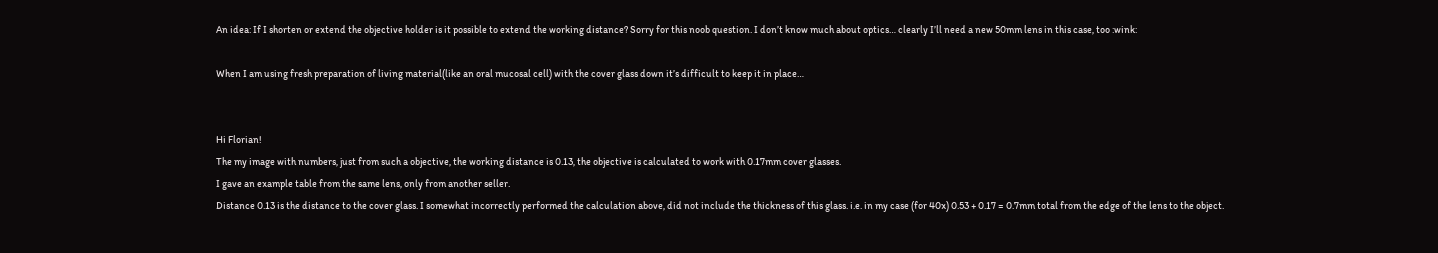An idea: If I shorten or extend the objective holder is it possible to extend the working distance? Sorry for this noob question. I don’t know much about optics… clearly I’ll need a new 50mm lens in this case, too :wink:

When I am using fresh preparation of living material(like an oral mucosal cell) with the cover glass down it’s difficult to keep it in place…


Hi Florian!
The my image with numbers, just from such a objective, the working distance is 0.13, the objective is calculated to work with 0.17mm cover glasses.
I gave an example table from the same lens, only from another seller.
Distance 0.13 is the distance to the cover glass. I somewhat incorrectly performed the calculation above, did not include the thickness of this glass. i.e. in my case (for 40x) 0.53 + 0.17 = 0.7mm total from the edge of the lens to the object.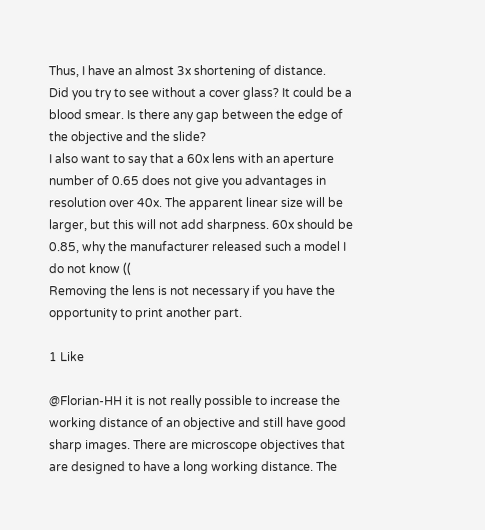Thus, I have an almost 3x shortening of distance.
Did you try to see without a cover glass? It could be a blood smear. Is there any gap between the edge of the objective and the slide?
I also want to say that a 60x lens with an aperture number of 0.65 does not give you advantages in resolution over 40x. The apparent linear size will be larger, but this will not add sharpness. 60x should be 0.85, why the manufacturer released such a model I do not know ((
Removing the lens is not necessary if you have the opportunity to print another part.

1 Like

@Florian-HH it is not really possible to increase the working distance of an objective and still have good sharp images. There are microscope objectives that are designed to have a long working distance. The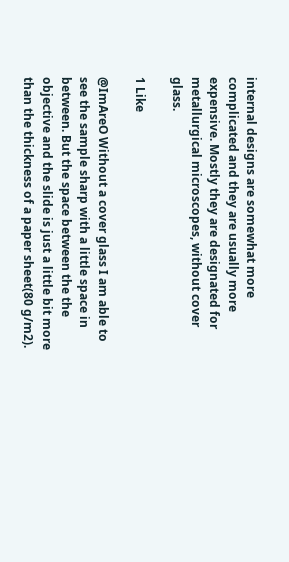internal designs are somewhat more complicated and they are usually more expensive. Mostly they are designated for metallurgical microscopes, without cover glass.

1 Like

@ImAreO Without a cover glass I am able to see the sample sharp with a little space in between. But the space between the the objective and the slide is just a little bit more than the thickness of a paper sheet(80 g/m2).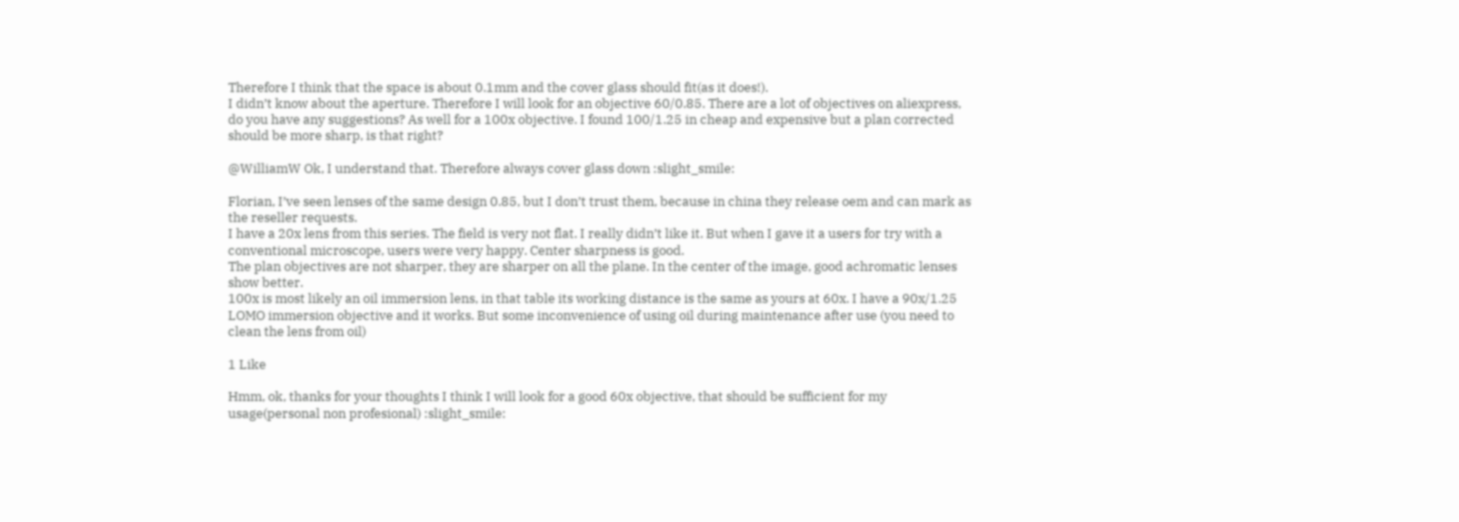Therefore I think that the space is about 0.1mm and the cover glass should fit(as it does!).
I didn’t know about the aperture. Therefore I will look for an objective 60/0.85. There are a lot of objectives on aliexpress, do you have any suggestions? As well for a 100x objective. I found 100/1.25 in cheap and expensive but a plan corrected should be more sharp, is that right?

@WilliamW Ok, I understand that. Therefore always cover glass down :slight_smile:

Florian, I’ve seen lenses of the same design 0.85, but I don’t trust them, because in china they release oem and can mark as the reseller requests.
I have a 20x lens from this series. The field is very not flat. I really didn’t like it. But when I gave it a users for try with a conventional microscope, users were very happy. Center sharpness is good.
The plan objectives are not sharper, they are sharper on all the plane. In the center of the image, good achromatic lenses show better.
100x is most likely an oil immersion lens, in that table its working distance is the same as yours at 60x. I have a 90x/1.25 LOMO immersion objective and it works. But some inconvenience of using oil during maintenance after use (you need to clean the lens from oil)

1 Like

Hmm, ok, thanks for your thoughts I think I will look for a good 60x objective, that should be sufficient for my usage(personal non profesional) :slight_smile: